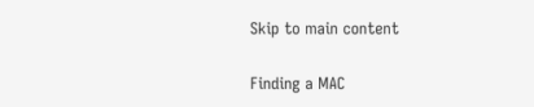Skip to main content

Finding a MAC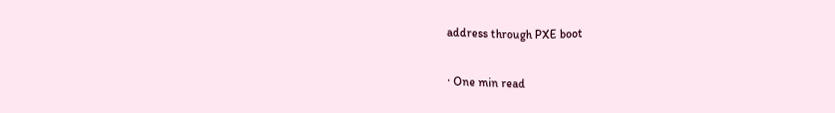address through PXE boot

· One min read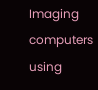Imaging computers using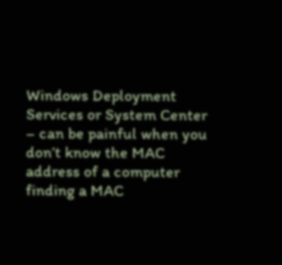Windows Deployment Services or System Center – can be painful when you don’t know the MAC address of a computer finding a MAC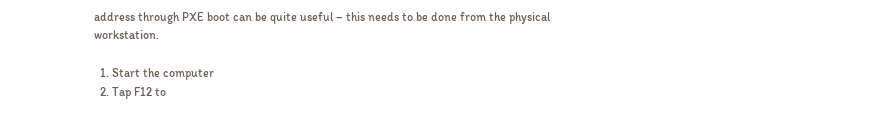address through PXE boot can be quite useful – this needs to be done from the physical workstation.

  1. Start the computer
  2. Tap F12 to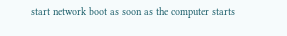start network boot as soon as the computer starts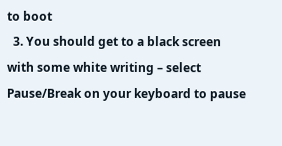to boot
  3. You should get to a black screen with some white writing – select Pause/Break on your keyboard to pause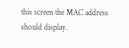this screen the MAC address should display.